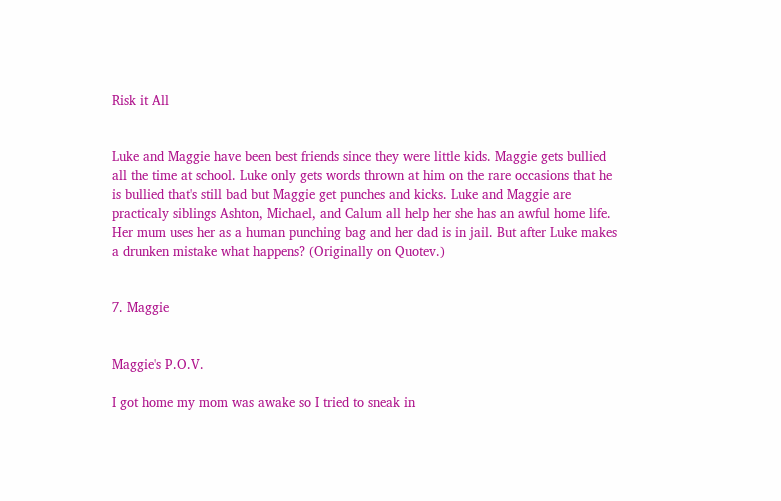Risk it All


Luke and Maggie have been best friends since they were little kids. Maggie gets bullied all the time at school. Luke only gets words thrown at him on the rare occasions that he is bullied that's still bad but Maggie get punches and kicks. Luke and Maggie are practicaly siblings Ashton, Michael, and Calum all help her she has an awful home life. Her mum uses her as a human punching bag and her dad is in jail. But after Luke makes a drunken mistake what happens? (Originally on Quotev.)


7. Maggie


Maggie's P.O.V.

I got home my mom was awake so I tried to sneak in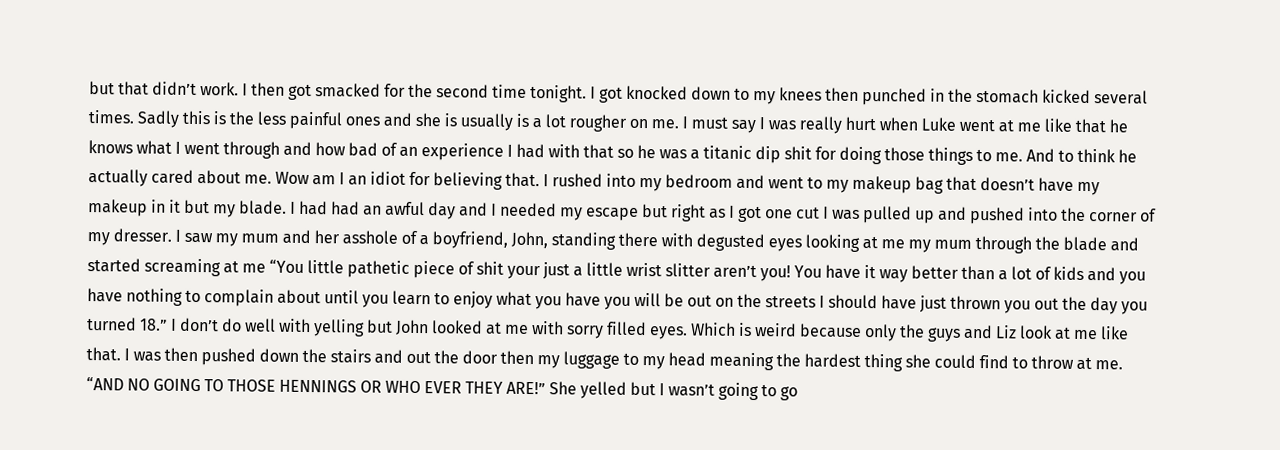but that didn’t work. I then got smacked for the second time tonight. I got knocked down to my knees then punched in the stomach kicked several times. Sadly this is the less painful ones and she is usually is a lot rougher on me. I must say I was really hurt when Luke went at me like that he knows what I went through and how bad of an experience I had with that so he was a titanic dip shit for doing those things to me. And to think he actually cared about me. Wow am I an idiot for believing that. I rushed into my bedroom and went to my makeup bag that doesn’t have my makeup in it but my blade. I had had an awful day and I needed my escape but right as I got one cut I was pulled up and pushed into the corner of my dresser. I saw my mum and her asshole of a boyfriend, John, standing there with degusted eyes looking at me my mum through the blade and started screaming at me “You little pathetic piece of shit your just a little wrist slitter aren’t you! You have it way better than a lot of kids and you have nothing to complain about until you learn to enjoy what you have you will be out on the streets I should have just thrown you out the day you turned 18.” I don’t do well with yelling but John looked at me with sorry filled eyes. Which is weird because only the guys and Liz look at me like that. I was then pushed down the stairs and out the door then my luggage to my head meaning the hardest thing she could find to throw at me. “AND NO GOING TO THOSE HENNINGS OR WHO EVER THEY ARE!” She yelled but I wasn’t going to go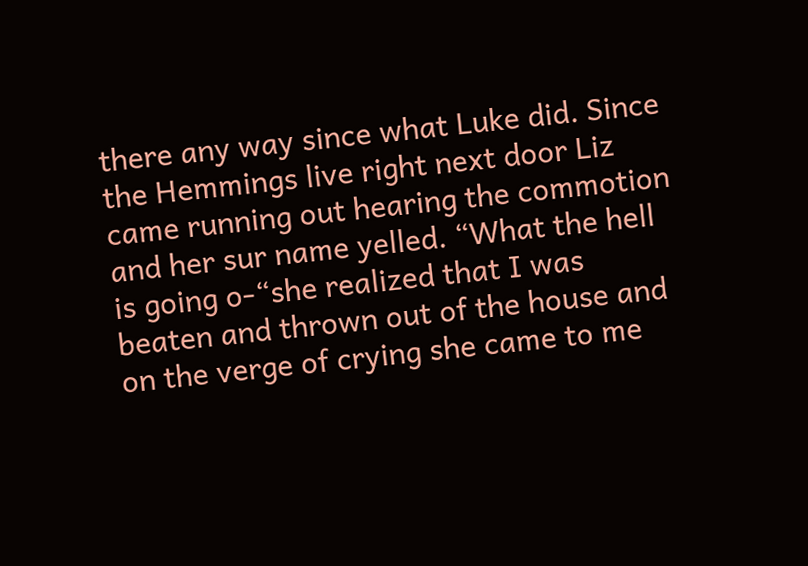there any way since what Luke did. Since the Hemmings live right next door Liz came running out hearing the commotion and her sur name yelled. “What the hell is going o-“she realized that I was beaten and thrown out of the house and on the verge of crying she came to me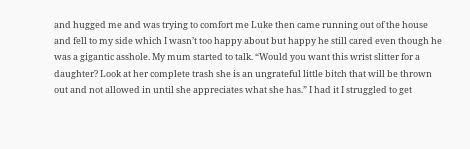and hugged me and was trying to comfort me Luke then came running out of the house and fell to my side which I wasn’t too happy about but happy he still cared even though he was a gigantic asshole. My mum started to talk. “Would you want this wrist slitter for a daughter? Look at her complete trash she is an ungrateful little bitch that will be thrown out and not allowed in until she appreciates what she has.” I had it I struggled to get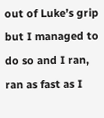out of Luke’s grip but I managed to do so and I ran, ran as fast as I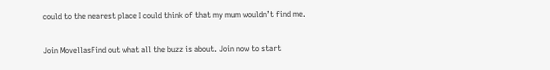could to the nearest place I could think of that my mum wouldn’t find me.

Join MovellasFind out what all the buzz is about. Join now to start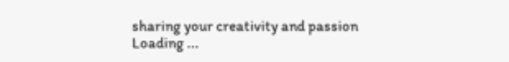sharing your creativity and passion
Loading ...